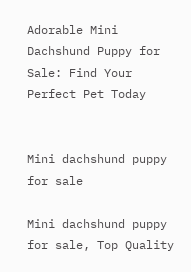Adorable Mini Dachshund Puppy for Sale: Find Your Perfect Pet Today


Mini dachshund puppy for sale

Mini dachshund puppy for sale, Top Quality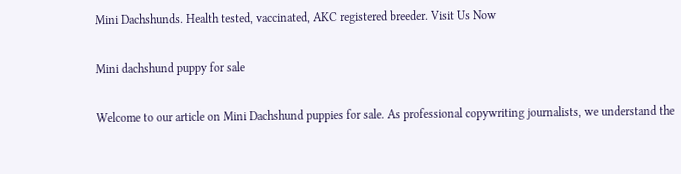Mini Dachshunds. Health tested, vaccinated, AKC registered breeder. Visit Us Now

Mini dachshund puppy for sale

Welcome to our article on Mini Dachshund puppies for sale. As professional copywriting journalists, we understand the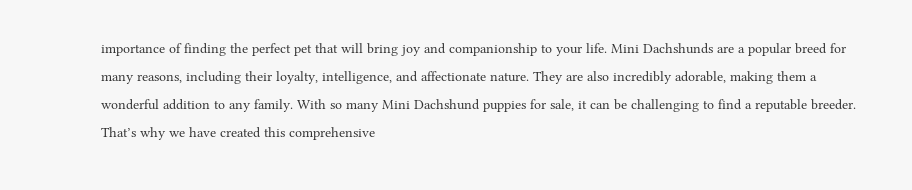importance of finding the perfect pet that will bring joy and companionship to your life. Mini Dachshunds are a popular breed for many reasons, including their loyalty, intelligence, and affectionate nature. They are also incredibly adorable, making them a wonderful addition to any family. With so many Mini Dachshund puppies for sale, it can be challenging to find a reputable breeder. That’s why we have created this comprehensive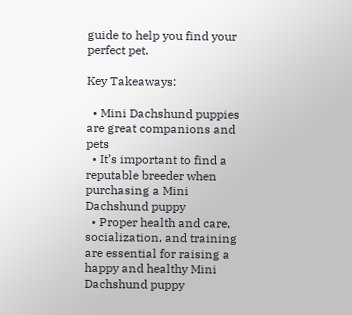guide to help you find your perfect pet.

Key Takeaways:

  • Mini Dachshund puppies are great companions and pets
  • It’s important to find a reputable breeder when purchasing a Mini Dachshund puppy
  • Proper health and care, socialization, and training are essential for raising a happy and healthy Mini Dachshund puppy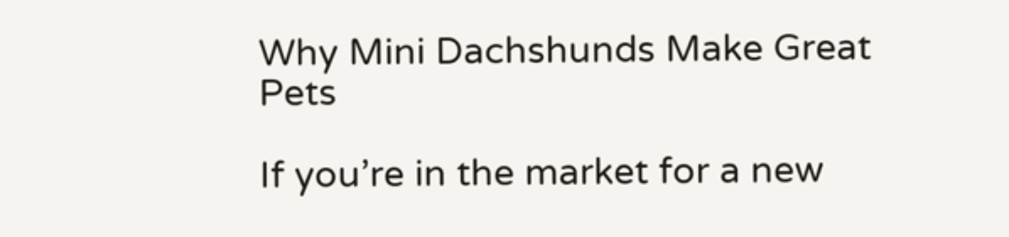Why Mini Dachshunds Make Great Pets

If you’re in the market for a new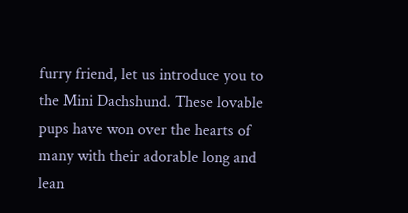furry friend, let us introduce you to the Mini Dachshund. These lovable pups have won over the hearts of many with their adorable long and lean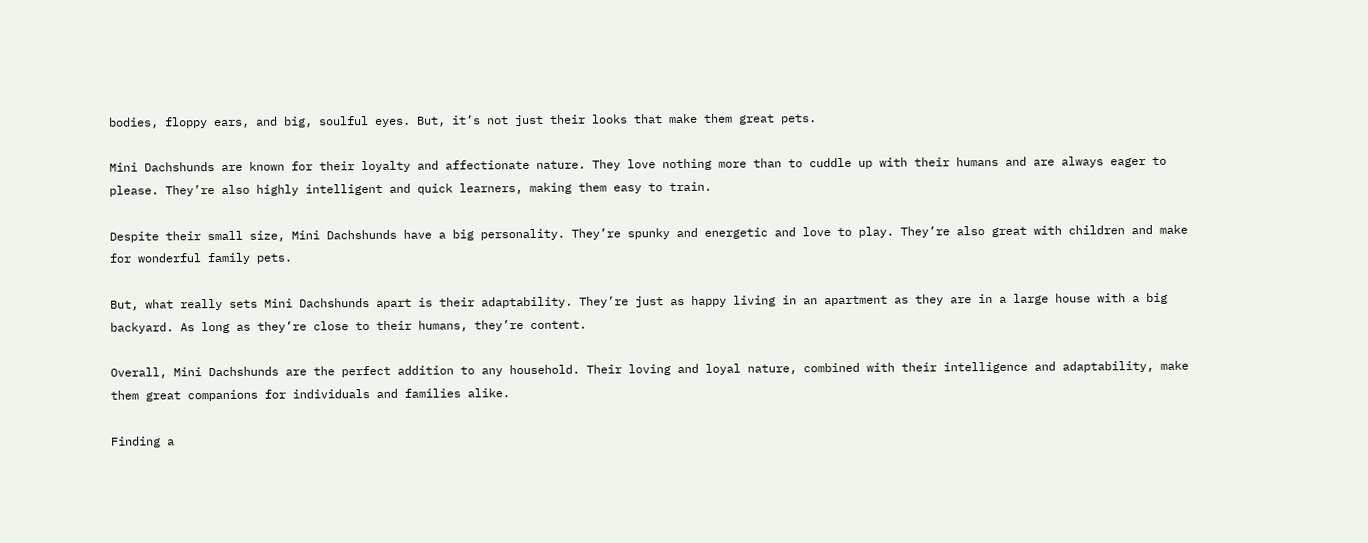bodies, floppy ears, and big, soulful eyes. But, it’s not just their looks that make them great pets.

Mini Dachshunds are known for their loyalty and affectionate nature. They love nothing more than to cuddle up with their humans and are always eager to please. They’re also highly intelligent and quick learners, making them easy to train.

Despite their small size, Mini Dachshunds have a big personality. They’re spunky and energetic and love to play. They’re also great with children and make for wonderful family pets.

But, what really sets Mini Dachshunds apart is their adaptability. They’re just as happy living in an apartment as they are in a large house with a big backyard. As long as they’re close to their humans, they’re content.

Overall, Mini Dachshunds are the perfect addition to any household. Their loving and loyal nature, combined with their intelligence and adaptability, make them great companions for individuals and families alike.

Finding a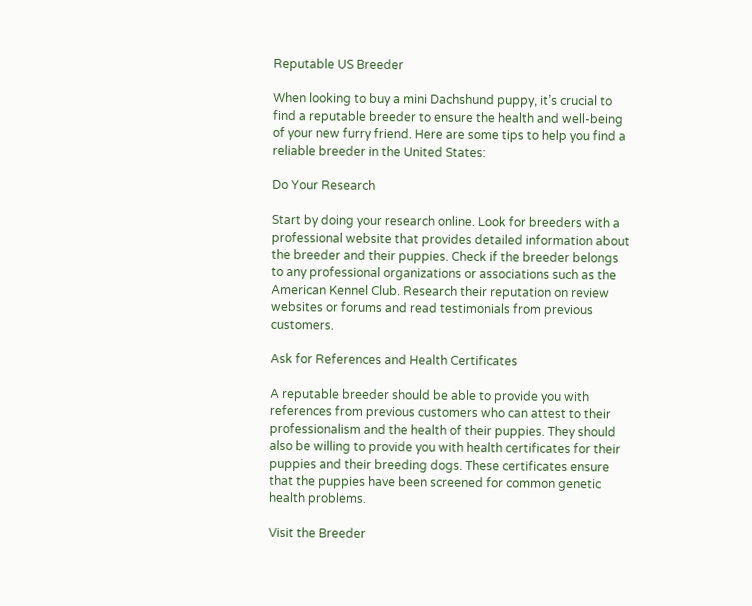Reputable US Breeder

When looking to buy a mini Dachshund puppy, it’s crucial to find a reputable breeder to ensure the health and well-being of your new furry friend. Here are some tips to help you find a reliable breeder in the United States:

Do Your Research

Start by doing your research online. Look for breeders with a professional website that provides detailed information about the breeder and their puppies. Check if the breeder belongs to any professional organizations or associations such as the American Kennel Club. Research their reputation on review websites or forums and read testimonials from previous customers.

Ask for References and Health Certificates

A reputable breeder should be able to provide you with references from previous customers who can attest to their professionalism and the health of their puppies. They should also be willing to provide you with health certificates for their puppies and their breeding dogs. These certificates ensure that the puppies have been screened for common genetic health problems.

Visit the Breeder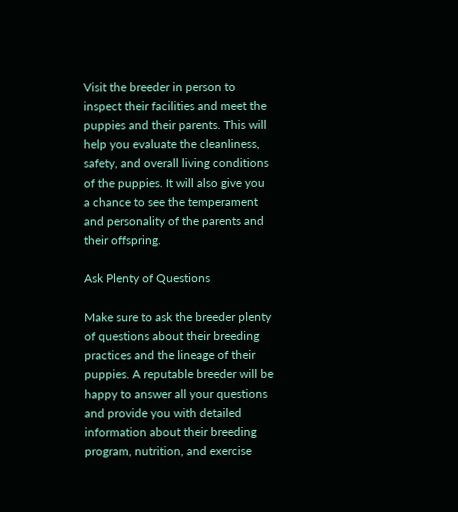Visit the breeder in person to inspect their facilities and meet the puppies and their parents. This will help you evaluate the cleanliness, safety, and overall living conditions of the puppies. It will also give you a chance to see the temperament and personality of the parents and their offspring.

Ask Plenty of Questions

Make sure to ask the breeder plenty of questions about their breeding practices and the lineage of their puppies. A reputable breeder will be happy to answer all your questions and provide you with detailed information about their breeding program, nutrition, and exercise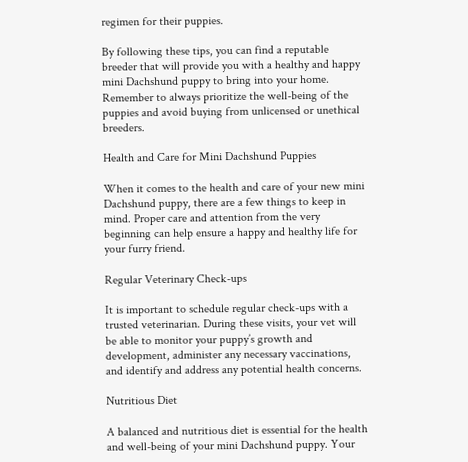regimen for their puppies.

By following these tips, you can find a reputable breeder that will provide you with a healthy and happy mini Dachshund puppy to bring into your home. Remember to always prioritize the well-being of the puppies and avoid buying from unlicensed or unethical breeders.

Health and Care for Mini Dachshund Puppies

When it comes to the health and care of your new mini Dachshund puppy, there are a few things to keep in mind. Proper care and attention from the very beginning can help ensure a happy and healthy life for your furry friend.

Regular Veterinary Check-ups

It is important to schedule regular check-ups with a trusted veterinarian. During these visits, your vet will be able to monitor your puppy’s growth and development, administer any necessary vaccinations, and identify and address any potential health concerns.

Nutritious Diet

A balanced and nutritious diet is essential for the health and well-being of your mini Dachshund puppy. Your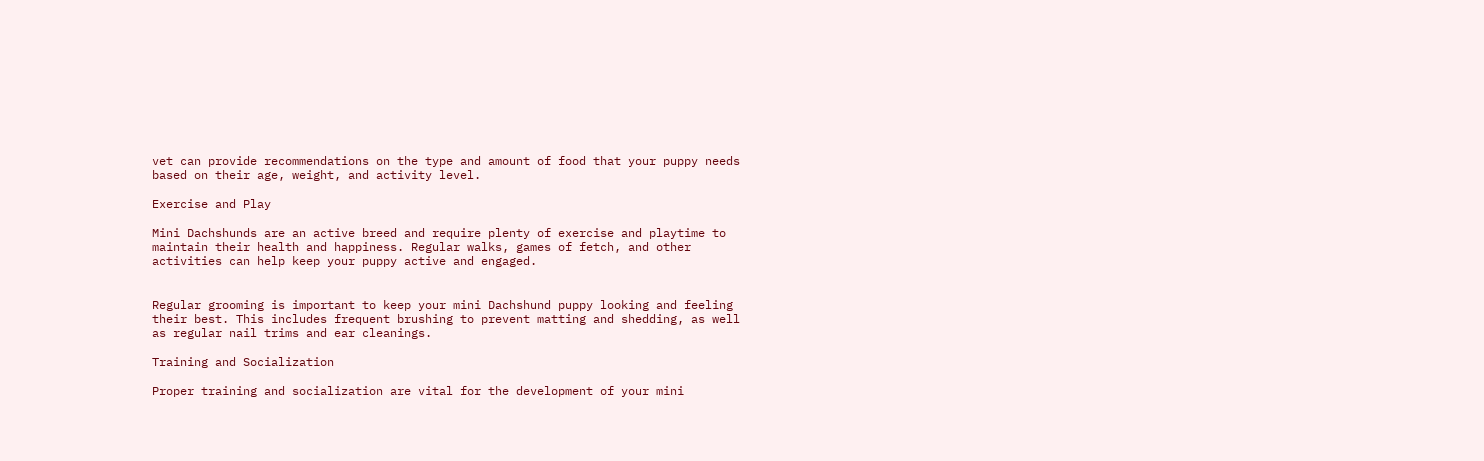vet can provide recommendations on the type and amount of food that your puppy needs based on their age, weight, and activity level.

Exercise and Play

Mini Dachshunds are an active breed and require plenty of exercise and playtime to maintain their health and happiness. Regular walks, games of fetch, and other activities can help keep your puppy active and engaged.


Regular grooming is important to keep your mini Dachshund puppy looking and feeling their best. This includes frequent brushing to prevent matting and shedding, as well as regular nail trims and ear cleanings.

Training and Socialization

Proper training and socialization are vital for the development of your mini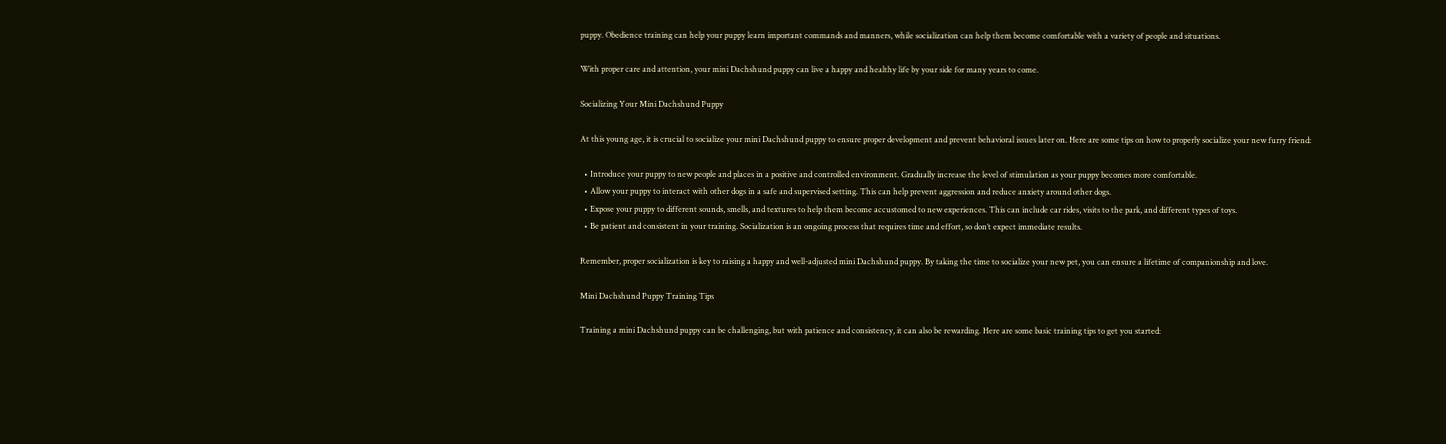puppy. Obedience training can help your puppy learn important commands and manners, while socialization can help them become comfortable with a variety of people and situations.

With proper care and attention, your mini Dachshund puppy can live a happy and healthy life by your side for many years to come.

Socializing Your Mini Dachshund Puppy

At this young age, it is crucial to socialize your mini Dachshund puppy to ensure proper development and prevent behavioral issues later on. Here are some tips on how to properly socialize your new furry friend:

  • Introduce your puppy to new people and places in a positive and controlled environment. Gradually increase the level of stimulation as your puppy becomes more comfortable.
  • Allow your puppy to interact with other dogs in a safe and supervised setting. This can help prevent aggression and reduce anxiety around other dogs.
  • Expose your puppy to different sounds, smells, and textures to help them become accustomed to new experiences. This can include car rides, visits to the park, and different types of toys.
  • Be patient and consistent in your training. Socialization is an ongoing process that requires time and effort, so don’t expect immediate results.

Remember, proper socialization is key to raising a happy and well-adjusted mini Dachshund puppy. By taking the time to socialize your new pet, you can ensure a lifetime of companionship and love.

Mini Dachshund Puppy Training Tips

Training a mini Dachshund puppy can be challenging, but with patience and consistency, it can also be rewarding. Here are some basic training tips to get you started: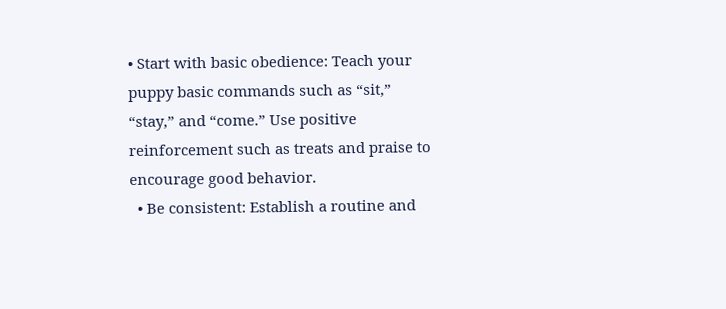• Start with basic obedience: Teach your puppy basic commands such as “sit,” “stay,” and “come.” Use positive reinforcement such as treats and praise to encourage good behavior.
  • Be consistent: Establish a routine and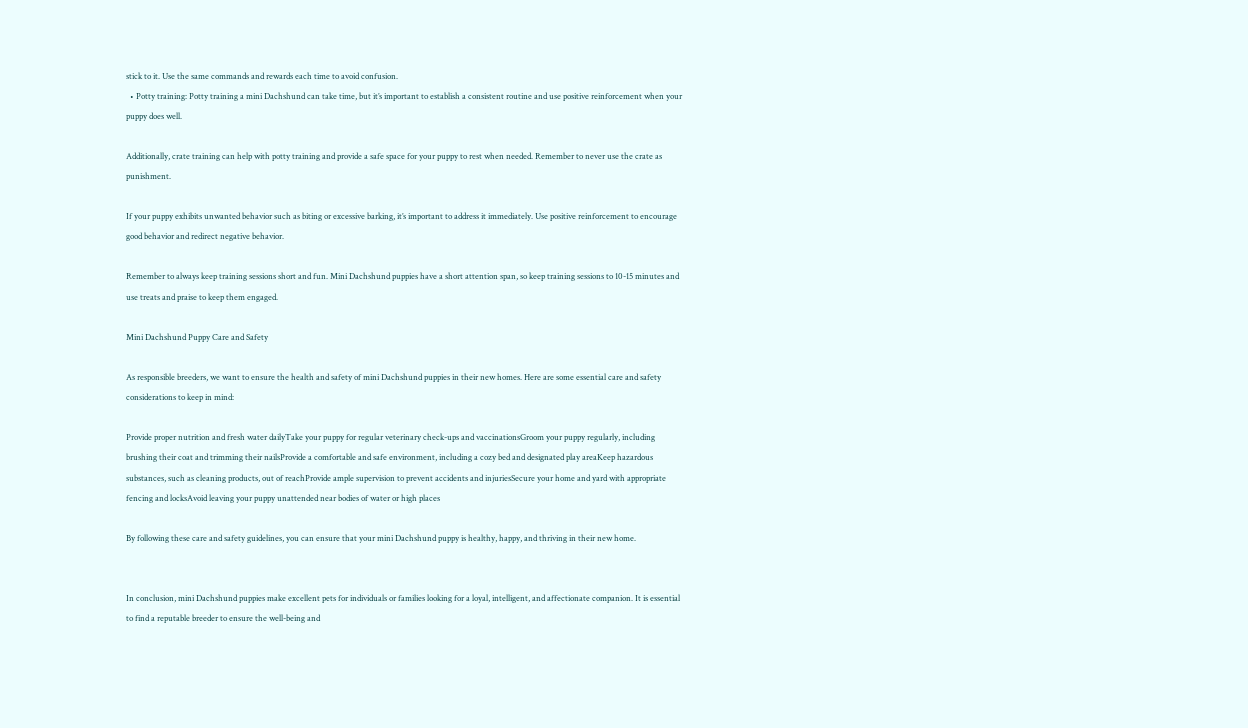stick to it. Use the same commands and rewards each time to avoid confusion.
  • Potty training: Potty training a mini Dachshund can take time, but it’s important to establish a consistent routine and use positive reinforcement when your puppy does well.

Additionally, crate training can help with potty training and provide a safe space for your puppy to rest when needed. Remember to never use the crate as punishment.

If your puppy exhibits unwanted behavior such as biting or excessive barking, it’s important to address it immediately. Use positive reinforcement to encourage good behavior and redirect negative behavior.

Remember to always keep training sessions short and fun. Mini Dachshund puppies have a short attention span, so keep training sessions to 10-15 minutes and use treats and praise to keep them engaged.

Mini Dachshund Puppy Care and Safety

As responsible breeders, we want to ensure the health and safety of mini Dachshund puppies in their new homes. Here are some essential care and safety considerations to keep in mind:

Provide proper nutrition and fresh water dailyTake your puppy for regular veterinary check-ups and vaccinationsGroom your puppy regularly, including brushing their coat and trimming their nailsProvide a comfortable and safe environment, including a cozy bed and designated play areaKeep hazardous substances, such as cleaning products, out of reachProvide ample supervision to prevent accidents and injuriesSecure your home and yard with appropriate fencing and locksAvoid leaving your puppy unattended near bodies of water or high places

By following these care and safety guidelines, you can ensure that your mini Dachshund puppy is healthy, happy, and thriving in their new home.


In conclusion, mini Dachshund puppies make excellent pets for individuals or families looking for a loyal, intelligent, and affectionate companion. It is essential to find a reputable breeder to ensure the well-being and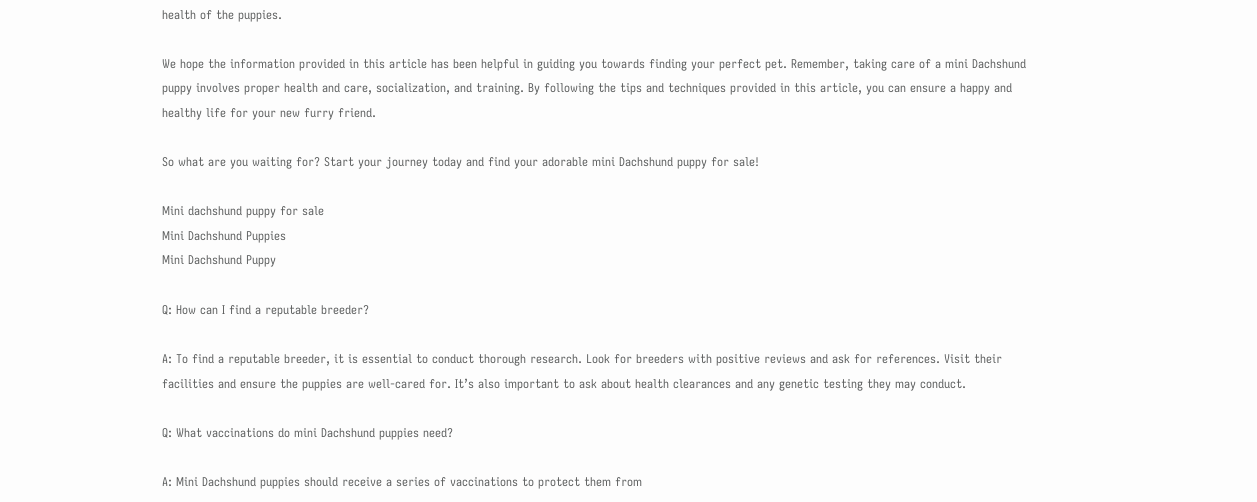health of the puppies.

We hope the information provided in this article has been helpful in guiding you towards finding your perfect pet. Remember, taking care of a mini Dachshund puppy involves proper health and care, socialization, and training. By following the tips and techniques provided in this article, you can ensure a happy and healthy life for your new furry friend.

So what are you waiting for? Start your journey today and find your adorable mini Dachshund puppy for sale!

Mini dachshund puppy for sale
Mini Dachshund Puppies
Mini Dachshund Puppy

Q: How can I find a reputable breeder?

A: To find a reputable breeder, it is essential to conduct thorough research. Look for breeders with positive reviews and ask for references. Visit their facilities and ensure the puppies are well-cared for. It’s also important to ask about health clearances and any genetic testing they may conduct.

Q: What vaccinations do mini Dachshund puppies need?

A: Mini Dachshund puppies should receive a series of vaccinations to protect them from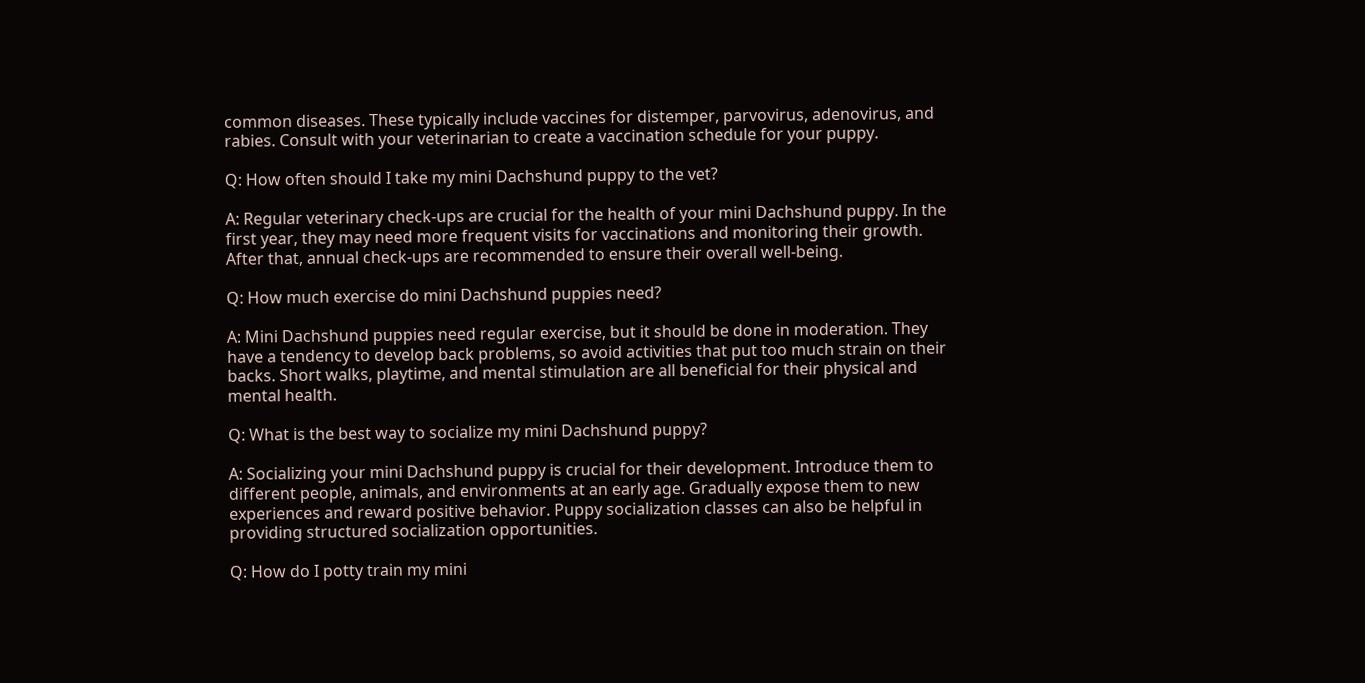common diseases. These typically include vaccines for distemper, parvovirus, adenovirus, and rabies. Consult with your veterinarian to create a vaccination schedule for your puppy.

Q: How often should I take my mini Dachshund puppy to the vet?

A: Regular veterinary check-ups are crucial for the health of your mini Dachshund puppy. In the first year, they may need more frequent visits for vaccinations and monitoring their growth. After that, annual check-ups are recommended to ensure their overall well-being.

Q: How much exercise do mini Dachshund puppies need?

A: Mini Dachshund puppies need regular exercise, but it should be done in moderation. They have a tendency to develop back problems, so avoid activities that put too much strain on their backs. Short walks, playtime, and mental stimulation are all beneficial for their physical and mental health.

Q: What is the best way to socialize my mini Dachshund puppy?

A: Socializing your mini Dachshund puppy is crucial for their development. Introduce them to different people, animals, and environments at an early age. Gradually expose them to new experiences and reward positive behavior. Puppy socialization classes can also be helpful in providing structured socialization opportunities.

Q: How do I potty train my mini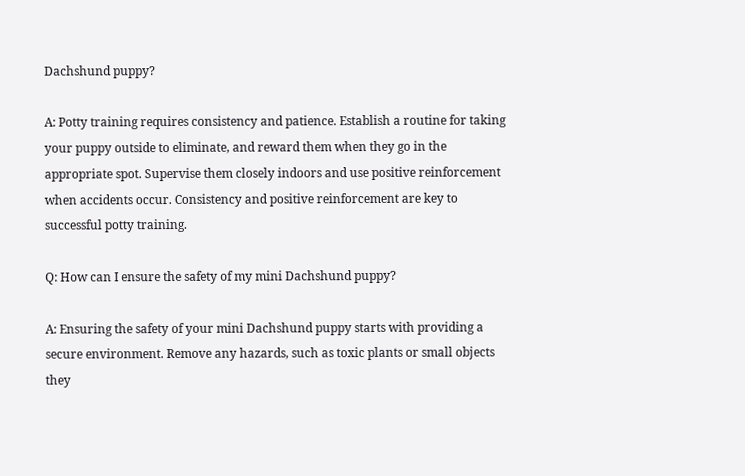Dachshund puppy?

A: Potty training requires consistency and patience. Establish a routine for taking your puppy outside to eliminate, and reward them when they go in the appropriate spot. Supervise them closely indoors and use positive reinforcement when accidents occur. Consistency and positive reinforcement are key to successful potty training.

Q: How can I ensure the safety of my mini Dachshund puppy?

A: Ensuring the safety of your mini Dachshund puppy starts with providing a secure environment. Remove any hazards, such as toxic plants or small objects they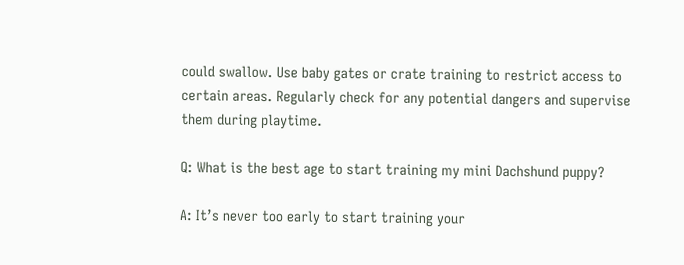could swallow. Use baby gates or crate training to restrict access to certain areas. Regularly check for any potential dangers and supervise them during playtime.

Q: What is the best age to start training my mini Dachshund puppy?

A: It’s never too early to start training your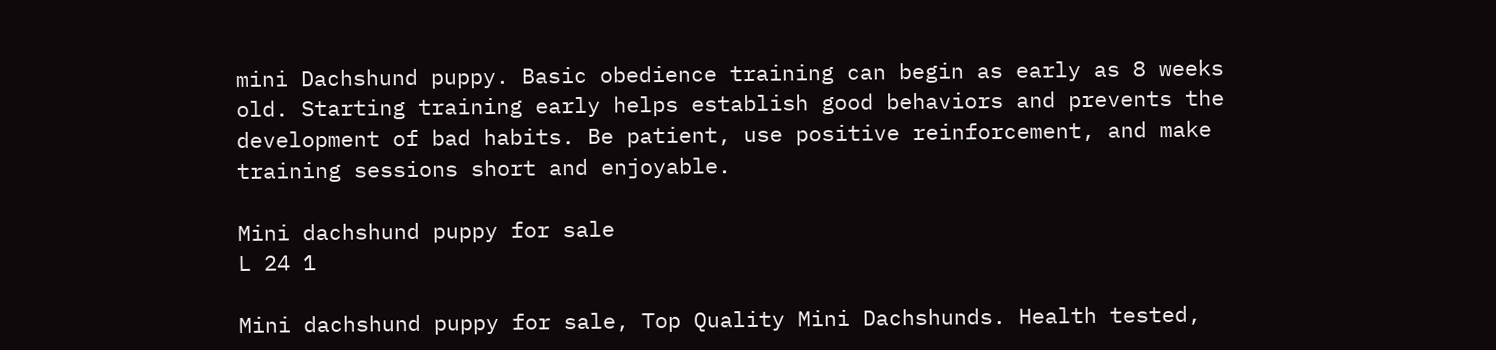mini Dachshund puppy. Basic obedience training can begin as early as 8 weeks old. Starting training early helps establish good behaviors and prevents the development of bad habits. Be patient, use positive reinforcement, and make training sessions short and enjoyable.

Mini dachshund puppy for sale
L 24 1

Mini dachshund puppy for sale, Top Quality Mini Dachshunds. Health tested,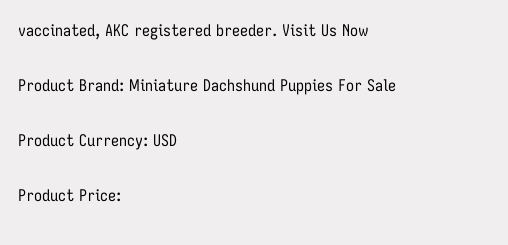vaccinated, AKC registered breeder. Visit Us Now

Product Brand: Miniature Dachshund Puppies For Sale

Product Currency: USD

Product Price: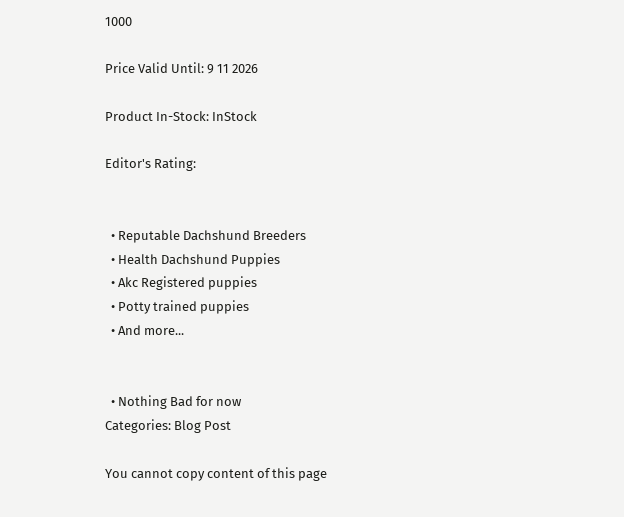1000

Price Valid Until: 9 11 2026

Product In-Stock: InStock

Editor's Rating:


  • Reputable Dachshund Breeders
  • Health Dachshund Puppies
  • Akc Registered puppies
  • Potty trained puppies
  • And more...


  • Nothing Bad for now
Categories: Blog Post

You cannot copy content of this page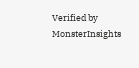Verified by MonsterInsights